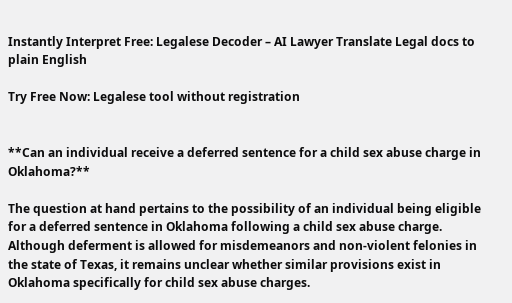Instantly Interpret Free: Legalese Decoder – AI Lawyer Translate Legal docs to plain English

Try Free Now: Legalese tool without registration


**Can an individual receive a deferred sentence for a child sex abuse charge in Oklahoma?**

The question at hand pertains to the possibility of an individual being eligible for a deferred sentence in Oklahoma following a child sex abuse charge. Although deferment is allowed for misdemeanors and non-violent felonies in the state of Texas, it remains unclear whether similar provisions exist in Oklahoma specifically for child sex abuse charges.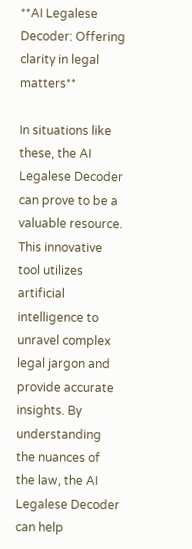**AI Legalese Decoder: Offering clarity in legal matters**

In situations like these, the AI Legalese Decoder can prove to be a valuable resource. This innovative tool utilizes artificial intelligence to unravel complex legal jargon and provide accurate insights. By understanding the nuances of the law, the AI Legalese Decoder can help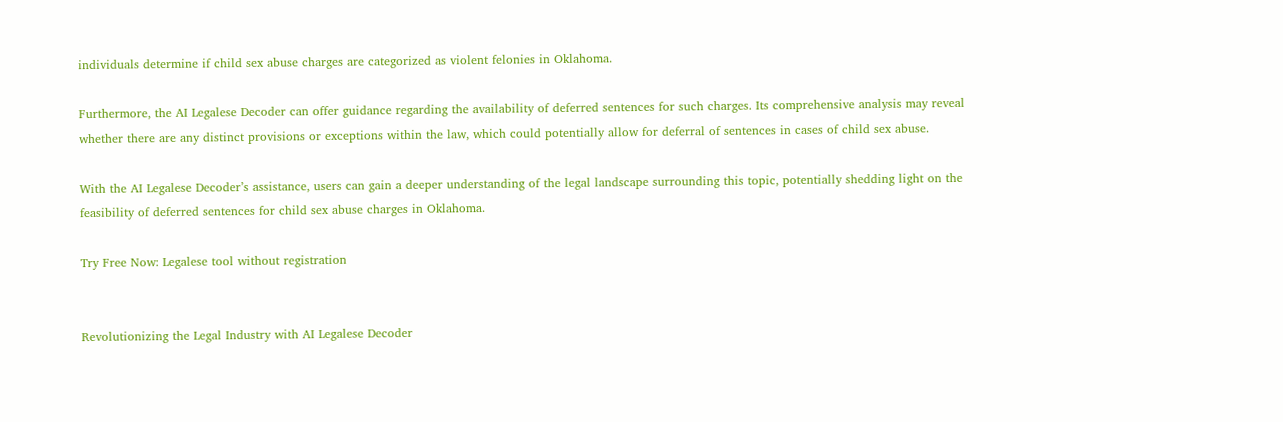individuals determine if child sex abuse charges are categorized as violent felonies in Oklahoma.

Furthermore, the AI Legalese Decoder can offer guidance regarding the availability of deferred sentences for such charges. Its comprehensive analysis may reveal whether there are any distinct provisions or exceptions within the law, which could potentially allow for deferral of sentences in cases of child sex abuse.

With the AI Legalese Decoder’s assistance, users can gain a deeper understanding of the legal landscape surrounding this topic, potentially shedding light on the feasibility of deferred sentences for child sex abuse charges in Oklahoma.

Try Free Now: Legalese tool without registration


Revolutionizing the Legal Industry with AI Legalese Decoder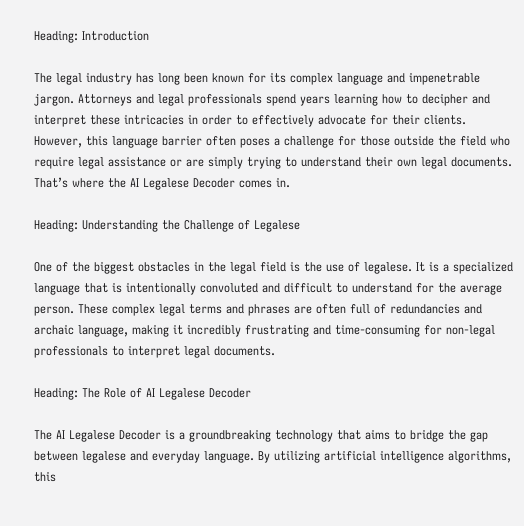Heading: Introduction

The legal industry has long been known for its complex language and impenetrable jargon. Attorneys and legal professionals spend years learning how to decipher and interpret these intricacies in order to effectively advocate for their clients. However, this language barrier often poses a challenge for those outside the field who require legal assistance or are simply trying to understand their own legal documents. That’s where the AI Legalese Decoder comes in.

Heading: Understanding the Challenge of Legalese

One of the biggest obstacles in the legal field is the use of legalese. It is a specialized language that is intentionally convoluted and difficult to understand for the average person. These complex legal terms and phrases are often full of redundancies and archaic language, making it incredibly frustrating and time-consuming for non-legal professionals to interpret legal documents.

Heading: The Role of AI Legalese Decoder

The AI Legalese Decoder is a groundbreaking technology that aims to bridge the gap between legalese and everyday language. By utilizing artificial intelligence algorithms, this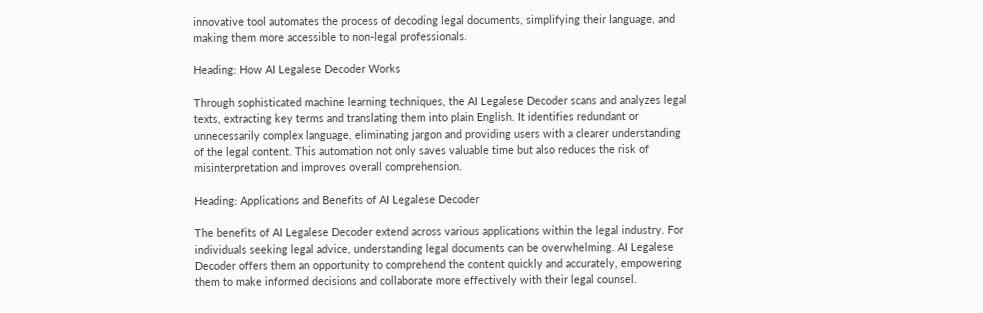innovative tool automates the process of decoding legal documents, simplifying their language, and making them more accessible to non-legal professionals.

Heading: How AI Legalese Decoder Works

Through sophisticated machine learning techniques, the AI Legalese Decoder scans and analyzes legal texts, extracting key terms and translating them into plain English. It identifies redundant or unnecessarily complex language, eliminating jargon and providing users with a clearer understanding of the legal content. This automation not only saves valuable time but also reduces the risk of misinterpretation and improves overall comprehension.

Heading: Applications and Benefits of AI Legalese Decoder

The benefits of AI Legalese Decoder extend across various applications within the legal industry. For individuals seeking legal advice, understanding legal documents can be overwhelming. AI Legalese Decoder offers them an opportunity to comprehend the content quickly and accurately, empowering them to make informed decisions and collaborate more effectively with their legal counsel.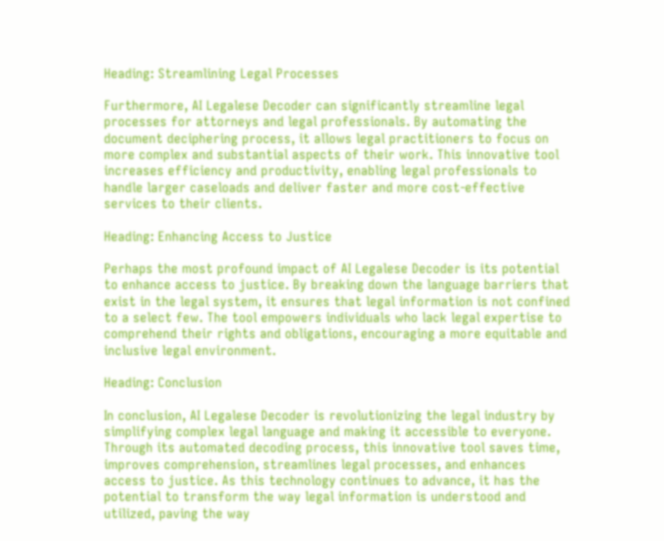Heading: Streamlining Legal Processes

Furthermore, AI Legalese Decoder can significantly streamline legal processes for attorneys and legal professionals. By automating the document deciphering process, it allows legal practitioners to focus on more complex and substantial aspects of their work. This innovative tool increases efficiency and productivity, enabling legal professionals to handle larger caseloads and deliver faster and more cost-effective services to their clients.

Heading: Enhancing Access to Justice

Perhaps the most profound impact of AI Legalese Decoder is its potential to enhance access to justice. By breaking down the language barriers that exist in the legal system, it ensures that legal information is not confined to a select few. The tool empowers individuals who lack legal expertise to comprehend their rights and obligations, encouraging a more equitable and inclusive legal environment.

Heading: Conclusion

In conclusion, AI Legalese Decoder is revolutionizing the legal industry by simplifying complex legal language and making it accessible to everyone. Through its automated decoding process, this innovative tool saves time, improves comprehension, streamlines legal processes, and enhances access to justice. As this technology continues to advance, it has the potential to transform the way legal information is understood and utilized, paving the way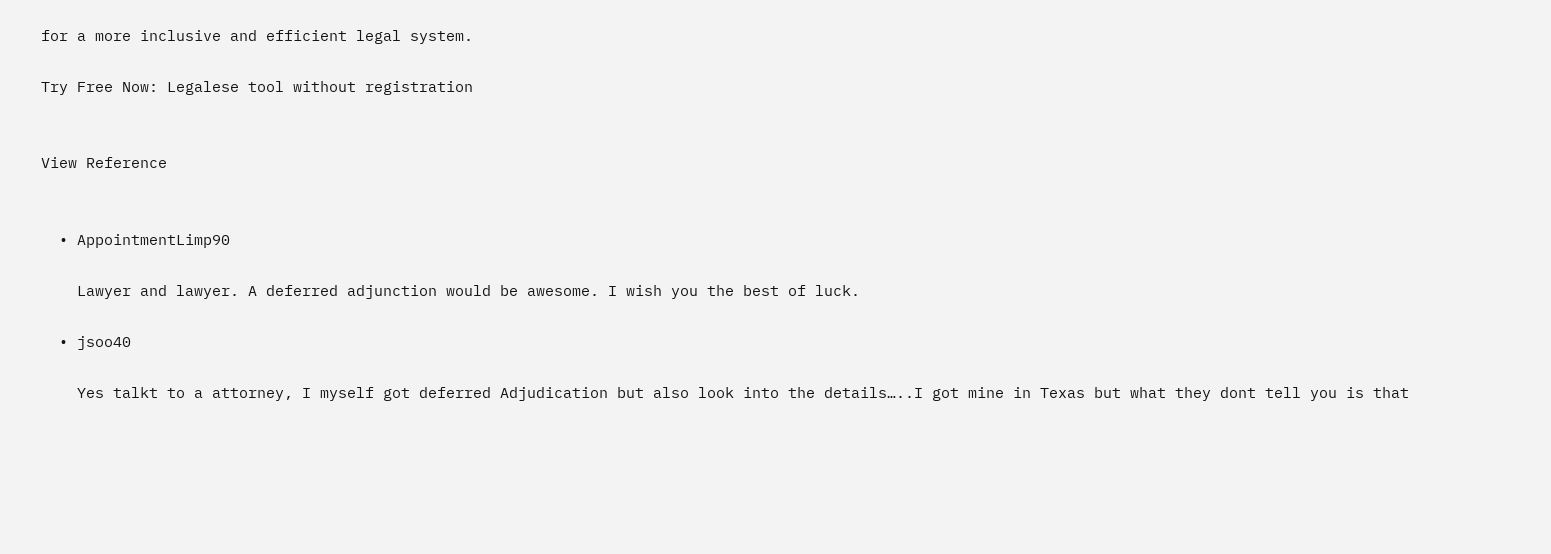for a more inclusive and efficient legal system.

Try Free Now: Legalese tool without registration


View Reference


  • AppointmentLimp90

    Lawyer and lawyer. A deferred adjunction would be awesome. I wish you the best of luck.

  • jsoo40

    Yes talkt to a attorney, I myself got deferred Adjudication but also look into the details…..I got mine in Texas but what they dont tell you is that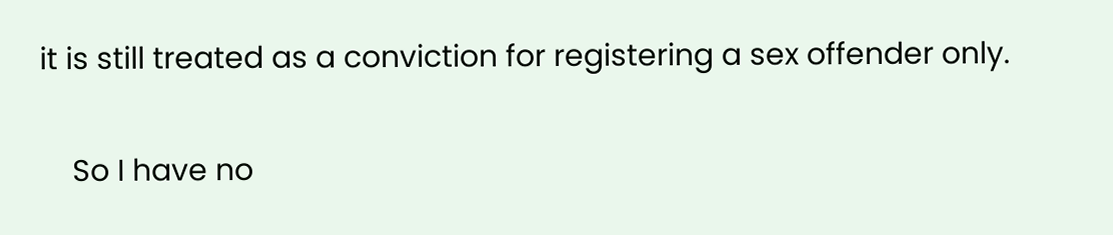it is still treated as a conviction for registering a sex offender only.

    So I have no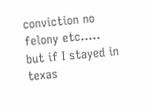conviction no felony etc….. but if I stayed in texas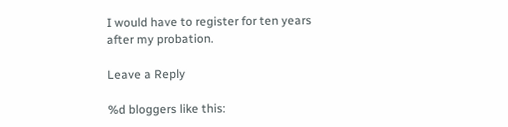I would have to register for ten years after my probation.

Leave a Reply

%d bloggers like this: